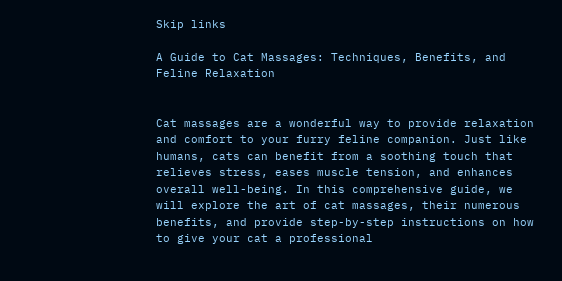Skip links

A Guide to Cat Massages: Techniques, Benefits, and Feline Relaxation


Cat massages are a wonderful way to provide relaxation and comfort to your furry feline companion. Just like humans, cats can benefit from a soothing touch that relieves stress, eases muscle tension, and enhances overall well-being. In this comprehensive guide, we will explore the art of cat massages, their numerous benefits, and provide step-by-step instructions on how to give your cat a professional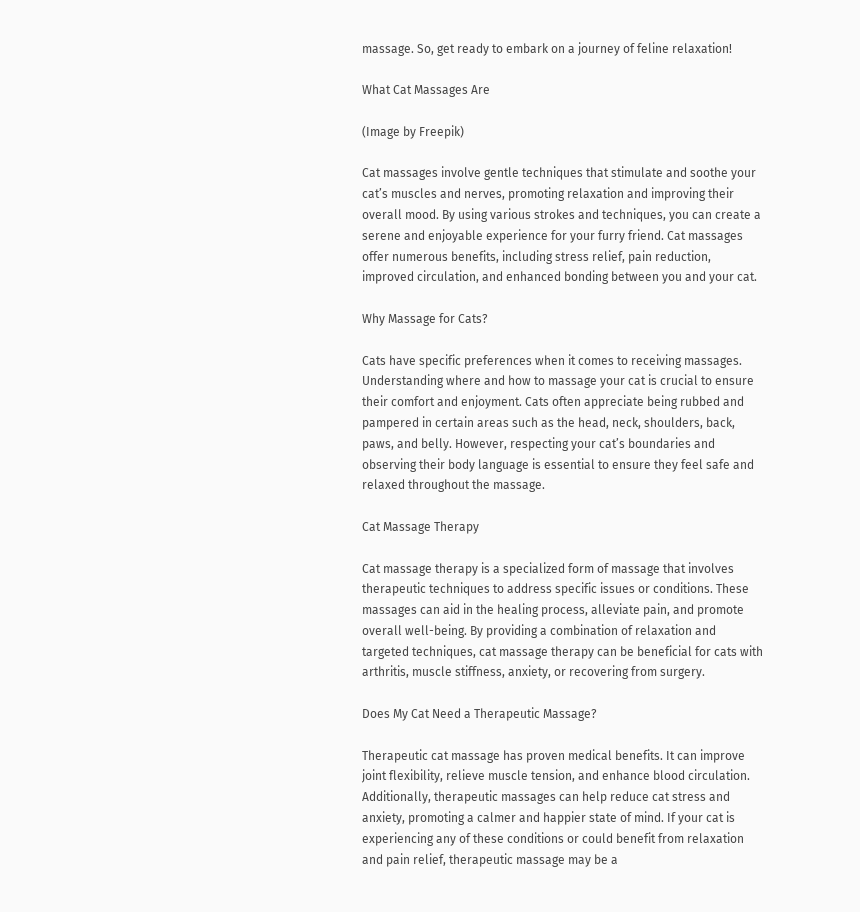massage. So, get ready to embark on a journey of feline relaxation!

What Cat Massages Are

(Image by Freepik)

Cat massages involve gentle techniques that stimulate and soothe your cat’s muscles and nerves, promoting relaxation and improving their overall mood. By using various strokes and techniques, you can create a serene and enjoyable experience for your furry friend. Cat massages offer numerous benefits, including stress relief, pain reduction, improved circulation, and enhanced bonding between you and your cat.

Why Massage for Cats?

Cats have specific preferences when it comes to receiving massages. Understanding where and how to massage your cat is crucial to ensure their comfort and enjoyment. Cats often appreciate being rubbed and pampered in certain areas such as the head, neck, shoulders, back, paws, and belly. However, respecting your cat’s boundaries and observing their body language is essential to ensure they feel safe and relaxed throughout the massage.

Cat Massage Therapy

Cat massage therapy is a specialized form of massage that involves therapeutic techniques to address specific issues or conditions. These massages can aid in the healing process, alleviate pain, and promote overall well-being. By providing a combination of relaxation and targeted techniques, cat massage therapy can be beneficial for cats with arthritis, muscle stiffness, anxiety, or recovering from surgery.

Does My Cat Need a Therapeutic Massage?

Therapeutic cat massage has proven medical benefits. It can improve joint flexibility, relieve muscle tension, and enhance blood circulation. Additionally, therapeutic massages can help reduce cat stress and anxiety, promoting a calmer and happier state of mind. If your cat is experiencing any of these conditions or could benefit from relaxation and pain relief, therapeutic massage may be a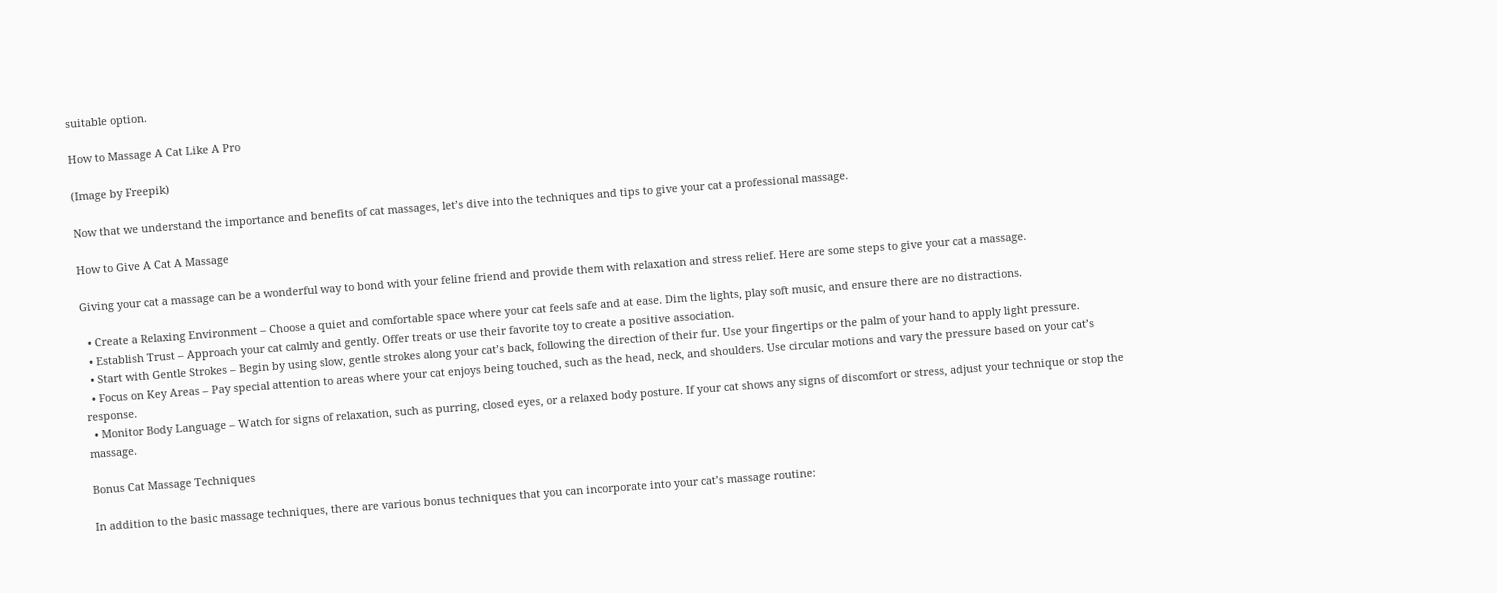suitable option.

How to Massage A Cat Like A Pro

(Image by Freepik)

Now that we understand the importance and benefits of cat massages, let’s dive into the techniques and tips to give your cat a professional massage.

How to Give A Cat A Massage

Giving your cat a massage can be a wonderful way to bond with your feline friend and provide them with relaxation and stress relief. Here are some steps to give your cat a massage.

  • Create a Relaxing Environment – Choose a quiet and comfortable space where your cat feels safe and at ease. Dim the lights, play soft music, and ensure there are no distractions.
  • Establish Trust – Approach your cat calmly and gently. Offer treats or use their favorite toy to create a positive association.
  • Start with Gentle Strokes – Begin by using slow, gentle strokes along your cat’s back, following the direction of their fur. Use your fingertips or the palm of your hand to apply light pressure.
  • Focus on Key Areas – Pay special attention to areas where your cat enjoys being touched, such as the head, neck, and shoulders. Use circular motions and vary the pressure based on your cat’s response.
  • Monitor Body Language – Watch for signs of relaxation, such as purring, closed eyes, or a relaxed body posture. If your cat shows any signs of discomfort or stress, adjust your technique or stop the massage.

Bonus Cat Massage Techniques

In addition to the basic massage techniques, there are various bonus techniques that you can incorporate into your cat’s massage routine: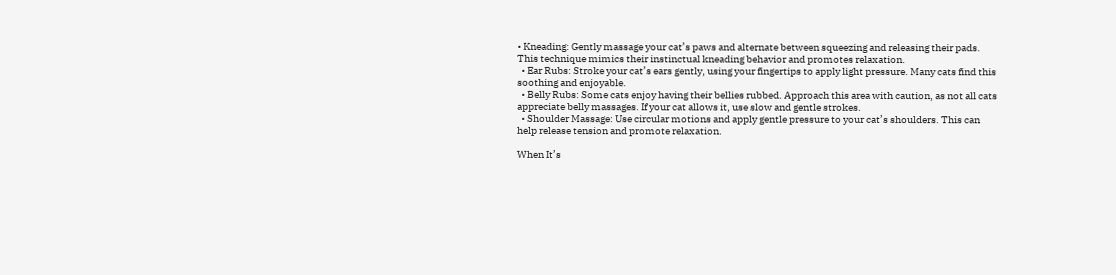• Kneading: Gently massage your cat’s paws and alternate between squeezing and releasing their pads. This technique mimics their instinctual kneading behavior and promotes relaxation.
  • Ear Rubs: Stroke your cat’s ears gently, using your fingertips to apply light pressure. Many cats find this soothing and enjoyable.
  • Belly Rubs: Some cats enjoy having their bellies rubbed. Approach this area with caution, as not all cats appreciate belly massages. If your cat allows it, use slow and gentle strokes.
  • Shoulder Massage: Use circular motions and apply gentle pressure to your cat’s shoulders. This can help release tension and promote relaxation.

When It’s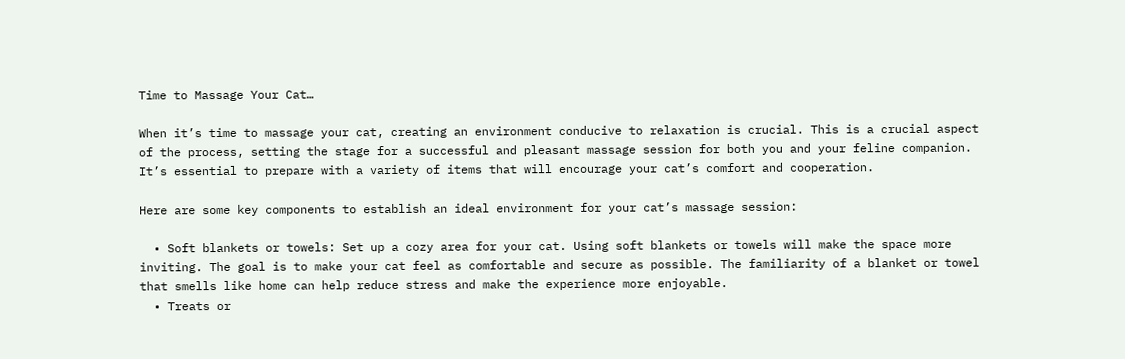Time to Massage Your Cat…

When it’s time to massage your cat, creating an environment conducive to relaxation is crucial. This is a crucial aspect of the process, setting the stage for a successful and pleasant massage session for both you and your feline companion. It’s essential to prepare with a variety of items that will encourage your cat’s comfort and cooperation.

Here are some key components to establish an ideal environment for your cat’s massage session:

  • Soft blankets or towels: Set up a cozy area for your cat. Using soft blankets or towels will make the space more inviting. The goal is to make your cat feel as comfortable and secure as possible. The familiarity of a blanket or towel that smells like home can help reduce stress and make the experience more enjoyable.
  • Treats or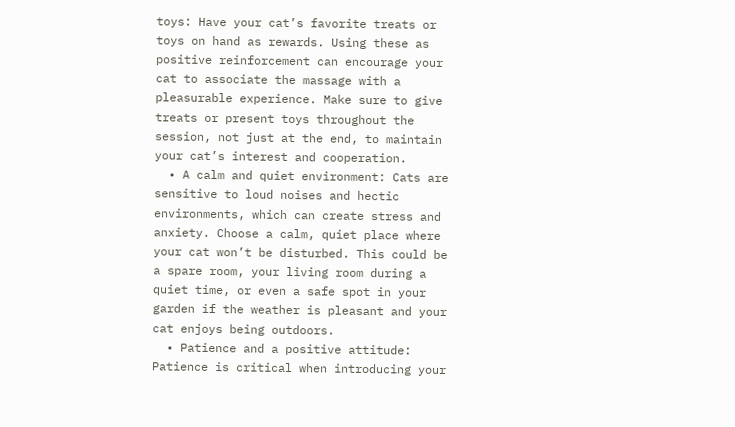toys: Have your cat’s favorite treats or toys on hand as rewards. Using these as positive reinforcement can encourage your cat to associate the massage with a pleasurable experience. Make sure to give treats or present toys throughout the session, not just at the end, to maintain your cat’s interest and cooperation.
  • A calm and quiet environment: Cats are sensitive to loud noises and hectic environments, which can create stress and anxiety. Choose a calm, quiet place where your cat won’t be disturbed. This could be a spare room, your living room during a quiet time, or even a safe spot in your garden if the weather is pleasant and your cat enjoys being outdoors.
  • Patience and a positive attitude: Patience is critical when introducing your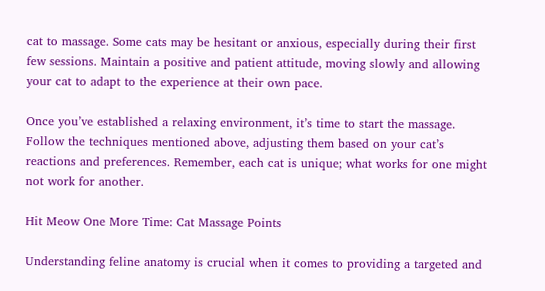cat to massage. Some cats may be hesitant or anxious, especially during their first few sessions. Maintain a positive and patient attitude, moving slowly and allowing your cat to adapt to the experience at their own pace.

Once you’ve established a relaxing environment, it’s time to start the massage. Follow the techniques mentioned above, adjusting them based on your cat’s reactions and preferences. Remember, each cat is unique; what works for one might not work for another.

Hit Meow One More Time: Cat Massage Points

Understanding feline anatomy is crucial when it comes to providing a targeted and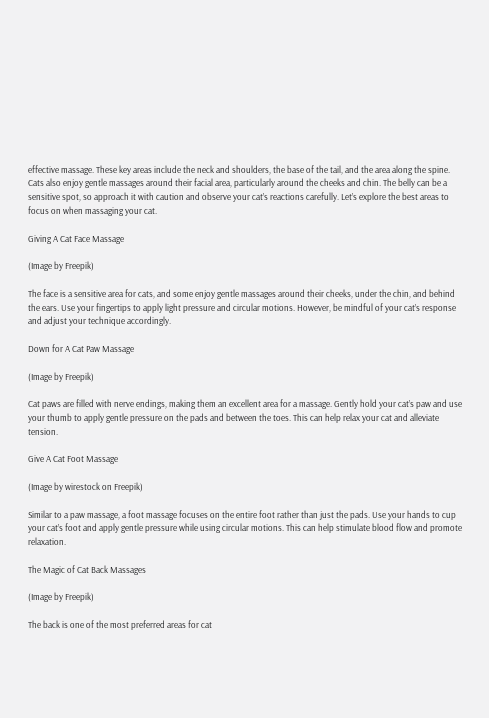effective massage. These key areas include the neck and shoulders, the base of the tail, and the area along the spine. Cats also enjoy gentle massages around their facial area, particularly around the cheeks and chin. The belly can be a sensitive spot, so approach it with caution and observe your cat’s reactions carefully. Let’s explore the best areas to focus on when massaging your cat.

Giving A Cat Face Massage

(Image by Freepik)

The face is a sensitive area for cats, and some enjoy gentle massages around their cheeks, under the chin, and behind the ears. Use your fingertips to apply light pressure and circular motions. However, be mindful of your cat’s response and adjust your technique accordingly.

Down for A Cat Paw Massage

(Image by Freepik)

Cat paws are filled with nerve endings, making them an excellent area for a massage. Gently hold your cat’s paw and use your thumb to apply gentle pressure on the pads and between the toes. This can help relax your cat and alleviate tension.

Give A Cat Foot Massage

(Image by wirestock on Freepik)

Similar to a paw massage, a foot massage focuses on the entire foot rather than just the pads. Use your hands to cup your cat’s foot and apply gentle pressure while using circular motions. This can help stimulate blood flow and promote relaxation.

The Magic of Cat Back Massages

(Image by Freepik)

The back is one of the most preferred areas for cat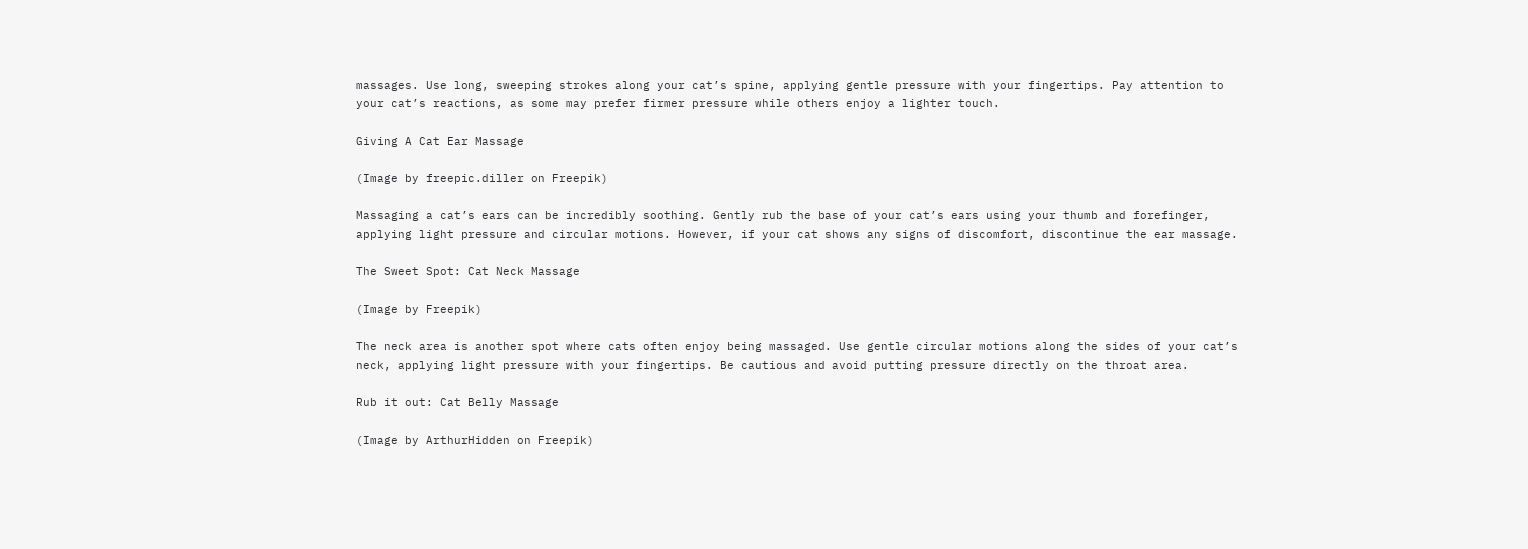massages. Use long, sweeping strokes along your cat’s spine, applying gentle pressure with your fingertips. Pay attention to your cat’s reactions, as some may prefer firmer pressure while others enjoy a lighter touch.

Giving A Cat Ear Massage

(Image by freepic.diller on Freepik)

Massaging a cat’s ears can be incredibly soothing. Gently rub the base of your cat’s ears using your thumb and forefinger, applying light pressure and circular motions. However, if your cat shows any signs of discomfort, discontinue the ear massage.

The Sweet Spot: Cat Neck Massage

(Image by Freepik)

The neck area is another spot where cats often enjoy being massaged. Use gentle circular motions along the sides of your cat’s neck, applying light pressure with your fingertips. Be cautious and avoid putting pressure directly on the throat area.

Rub it out: Cat Belly Massage

(Image by ArthurHidden on Freepik)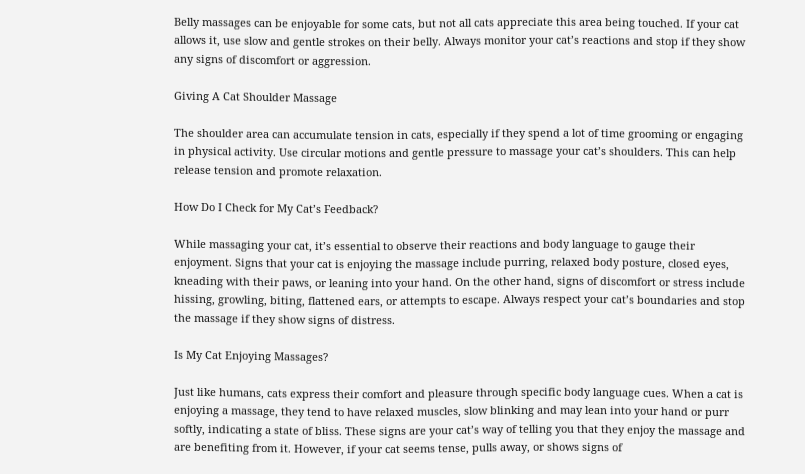Belly massages can be enjoyable for some cats, but not all cats appreciate this area being touched. If your cat allows it, use slow and gentle strokes on their belly. Always monitor your cat’s reactions and stop if they show any signs of discomfort or aggression.

Giving A Cat Shoulder Massage

The shoulder area can accumulate tension in cats, especially if they spend a lot of time grooming or engaging in physical activity. Use circular motions and gentle pressure to massage your cat’s shoulders. This can help release tension and promote relaxation.

How Do I Check for My Cat’s Feedback?

While massaging your cat, it’s essential to observe their reactions and body language to gauge their enjoyment. Signs that your cat is enjoying the massage include purring, relaxed body posture, closed eyes, kneading with their paws, or leaning into your hand. On the other hand, signs of discomfort or stress include hissing, growling, biting, flattened ears, or attempts to escape. Always respect your cat’s boundaries and stop the massage if they show signs of distress.

Is My Cat Enjoying Massages?

Just like humans, cats express their comfort and pleasure through specific body language cues. When a cat is enjoying a massage, they tend to have relaxed muscles, slow blinking and may lean into your hand or purr softly, indicating a state of bliss. These signs are your cat’s way of telling you that they enjoy the massage and are benefiting from it. However, if your cat seems tense, pulls away, or shows signs of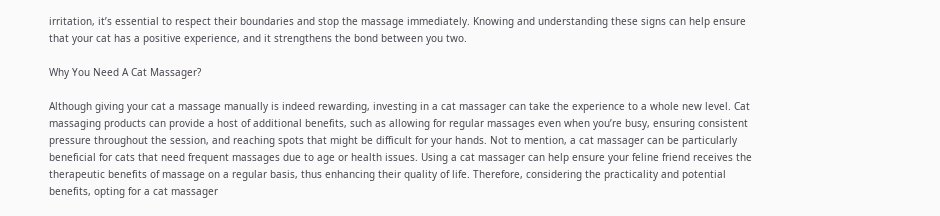irritation, it’s essential to respect their boundaries and stop the massage immediately. Knowing and understanding these signs can help ensure that your cat has a positive experience, and it strengthens the bond between you two.

Why You Need A Cat Massager?

Although giving your cat a massage manually is indeed rewarding, investing in a cat massager can take the experience to a whole new level. Cat massaging products can provide a host of additional benefits, such as allowing for regular massages even when you’re busy, ensuring consistent pressure throughout the session, and reaching spots that might be difficult for your hands. Not to mention, a cat massager can be particularly beneficial for cats that need frequent massages due to age or health issues. Using a cat massager can help ensure your feline friend receives the therapeutic benefits of massage on a regular basis, thus enhancing their quality of life. Therefore, considering the practicality and potential benefits, opting for a cat massager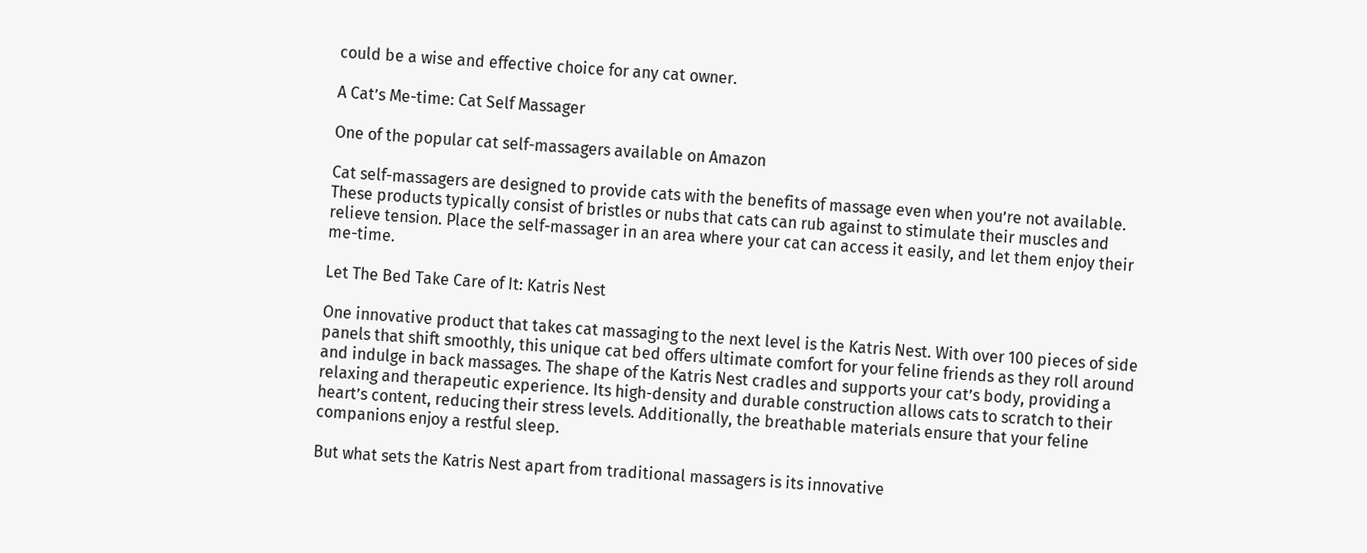could be a wise and effective choice for any cat owner.

A Cat’s Me-time: Cat Self Massager

One of the popular cat self-massagers available on Amazon

Cat self-massagers are designed to provide cats with the benefits of massage even when you’re not available. These products typically consist of bristles or nubs that cats can rub against to stimulate their muscles and relieve tension. Place the self-massager in an area where your cat can access it easily, and let them enjoy their me-time.

Let The Bed Take Care of It: Katris Nest

One innovative product that takes cat massaging to the next level is the Katris Nest. With over 100 pieces of side panels that shift smoothly, this unique cat bed offers ultimate comfort for your feline friends as they roll around and indulge in back massages. The shape of the Katris Nest cradles and supports your cat’s body, providing a relaxing and therapeutic experience. Its high-density and durable construction allows cats to scratch to their heart’s content, reducing their stress levels. Additionally, the breathable materials ensure that your feline companions enjoy a restful sleep.

But what sets the Katris Nest apart from traditional massagers is its innovative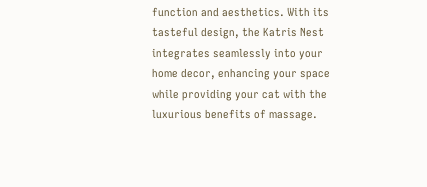function and aesthetics. With its tasteful design, the Katris Nest integrates seamlessly into your home decor, enhancing your space while providing your cat with the luxurious benefits of massage.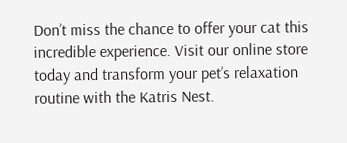Don’t miss the chance to offer your cat this incredible experience. Visit our online store today and transform your pet’s relaxation routine with the Katris Nest.